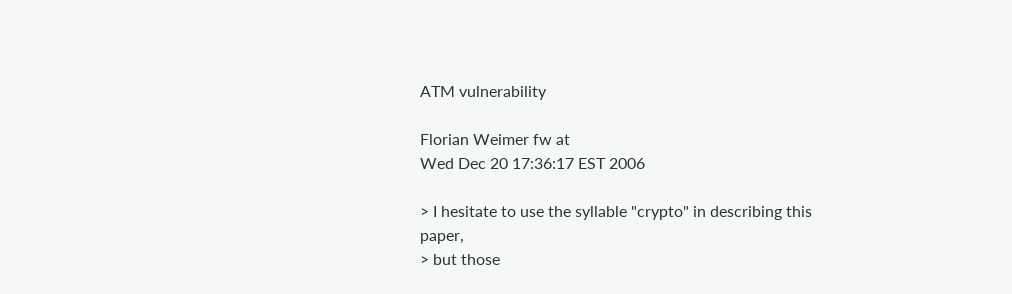ATM vulnerability

Florian Weimer fw at
Wed Dec 20 17:36:17 EST 2006

> I hesitate to use the syllable "crypto" in describing this paper,
> but those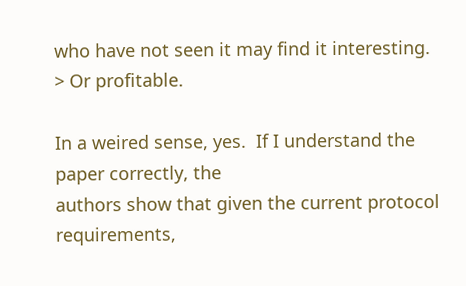who have not seen it may find it interesting.
> Or profitable.

In a weired sense, yes.  If I understand the paper correctly, the
authors show that given the current protocol requirements,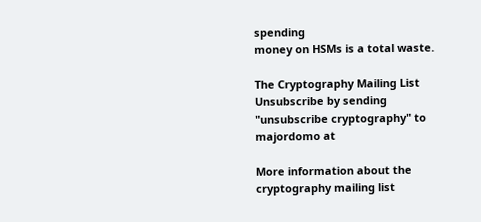spending
money on HSMs is a total waste.

The Cryptography Mailing List
Unsubscribe by sending "unsubscribe cryptography" to majordomo at

More information about the cryptography mailing list